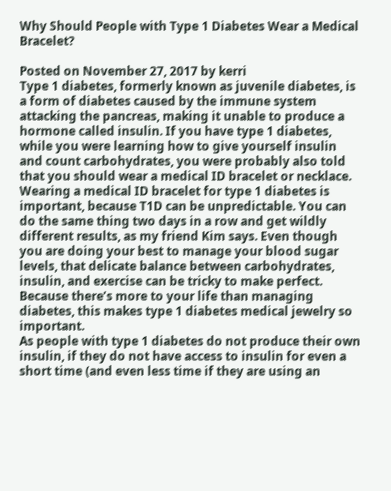Why Should People with Type 1 Diabetes Wear a Medical Bracelet?

Posted on November 27, 2017 by kerri
Type 1 diabetes, formerly known as juvenile diabetes, is a form of diabetes caused by the immune system attacking the pancreas, making it unable to produce a hormone called insulin. If you have type 1 diabetes, while you were learning how to give yourself insulin and count carbohydrates, you were probably also told that you should wear a medical ID bracelet or necklace.
Wearing a medical ID bracelet for type 1 diabetes is important, because T1D can be unpredictable. You can do the same thing two days in a row and get wildly different results, as my friend Kim says. Even though you are doing your best to manage your blood sugar levels, that delicate balance between carbohydrates, insulin, and exercise can be tricky to make perfect. Because there’s more to your life than managing diabetes, this makes type 1 diabetes medical jewelry so important.
As people with type 1 diabetes do not produce their own insulin, if they do not have access to insulin for even a short time (and even less time if they are using an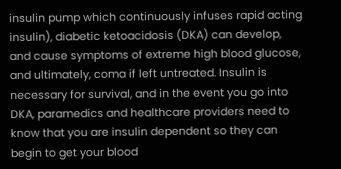insulin pump which continuously infuses rapid acting insulin), diabetic ketoacidosis (DKA) can develop, and cause symptoms of extreme high blood glucose, and ultimately, coma if left untreated. Insulin is necessary for survival, and in the event you go into DKA, paramedics and healthcare providers need to know that you are insulin dependent so they can begin to get your blood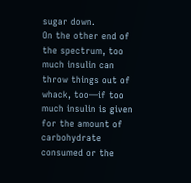sugar down.
On the other end of the spectrum, too much insulin can throw things out of whack, too—if too much insulin is given for the amount of carbohydrate consumed or the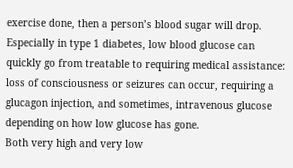exercise done, then a person’s blood sugar will drop. Especially in type 1 diabetes, low blood glucose can quickly go from treatable to requiring medical assistance: loss of consciousness or seizures can occur, requiring a glucagon injection, and sometimes, intravenous glucose depending on how low glucose has gone.
Both very high and very low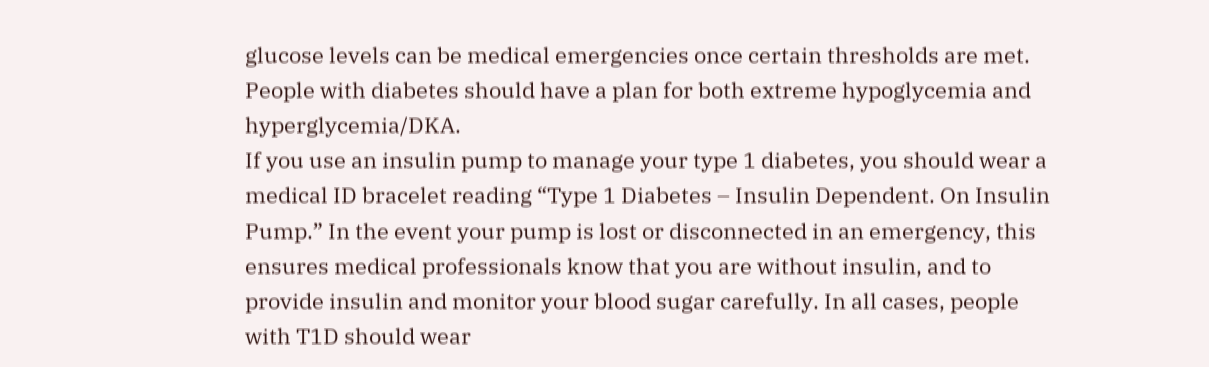glucose levels can be medical emergencies once certain thresholds are met. People with diabetes should have a plan for both extreme hypoglycemia and hyperglycemia/DKA.
If you use an insulin pump to manage your type 1 diabetes, you should wear a medical ID bracelet reading “Type 1 Diabetes – Insulin Dependent. On Insulin Pump.” In the event your pump is lost or disconnected in an emergency, this ensures medical professionals know that you are without insulin, and to provide insulin and monitor your blood sugar carefully. In all cases, people with T1D should wear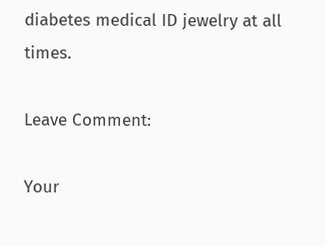diabetes medical ID jewelry at all times.

Leave Comment:

Your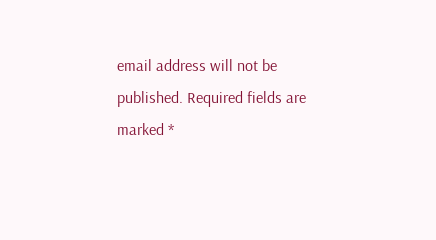email address will not be published. Required fields are marked *